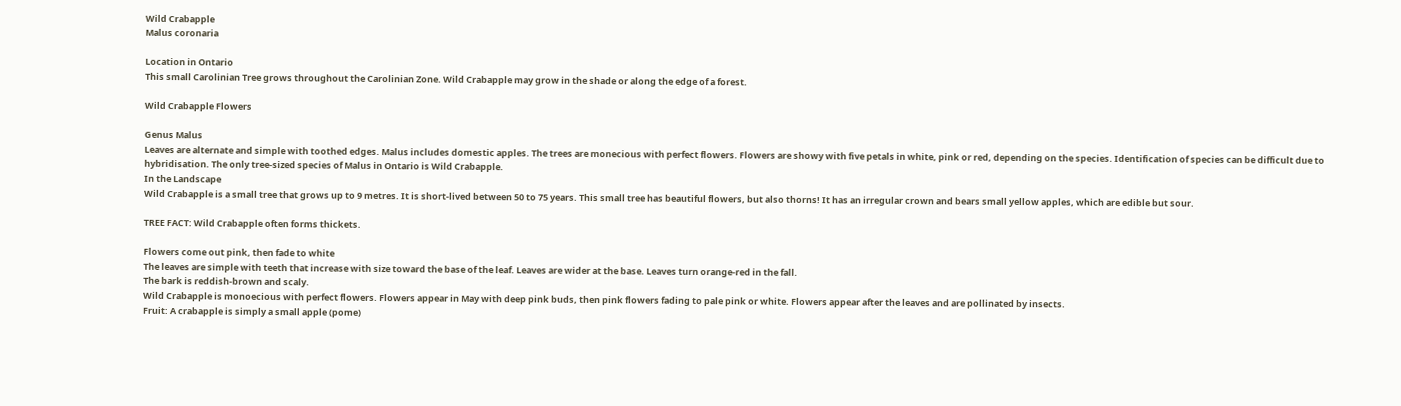Wild Crabapple
Malus coronaria

Location in Ontario
This small Carolinian Tree grows throughout the Carolinian Zone. Wild Crabapple may grow in the shade or along the edge of a forest.

Wild Crabapple Flowers

Genus Malus
Leaves are alternate and simple with toothed edges. Malus includes domestic apples. The trees are monecious with perfect flowers. Flowers are showy with five petals in white, pink or red, depending on the species. Identification of species can be difficult due to hybridisation. The only tree-sized species of Malus in Ontario is Wild Crabapple.
In the Landscape
Wild Crabapple is a small tree that grows up to 9 metres. It is short-lived between 50 to 75 years. This small tree has beautiful flowers, but also thorns! It has an irregular crown and bears small yellow apples, which are edible but sour.

TREE FACT: Wild Crabapple often forms thickets.

Flowers come out pink, then fade to white
The leaves are simple with teeth that increase with size toward the base of the leaf. Leaves are wider at the base. Leaves turn orange-red in the fall.
The bark is reddish-brown and scaly.
Wild Crabapple is monoecious with perfect flowers. Flowers appear in May with deep pink buds, then pink flowers fading to pale pink or white. Flowers appear after the leaves and are pollinated by insects.
Fruit: A crabapple is simply a small apple (pome)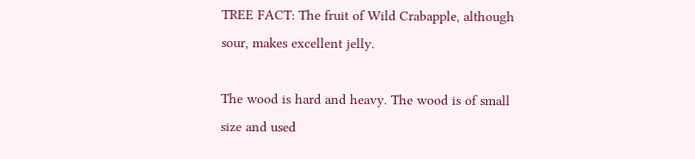TREE FACT: The fruit of Wild Crabapple, although sour, makes excellent jelly.

The wood is hard and heavy. The wood is of small size and used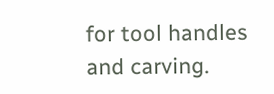for tool handles and carving.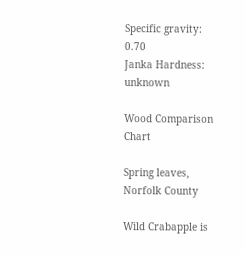Specific gravity: 0.70
Janka Hardness: unknown

Wood Comparison Chart

Spring leaves, Norfolk County

Wild Crabapple is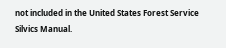not included in the United States Forest Service Silvics Manual.